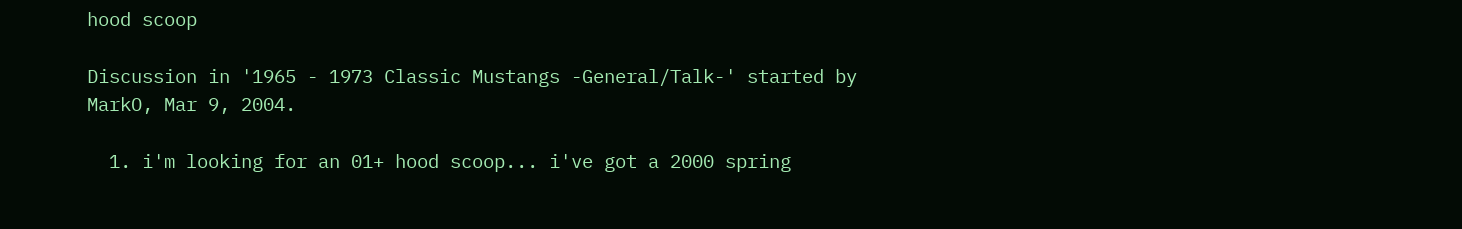hood scoop

Discussion in '1965 - 1973 Classic Mustangs -General/Talk-' started by MarkO, Mar 9, 2004.

  1. i'm looking for an 01+ hood scoop... i've got a 2000 spring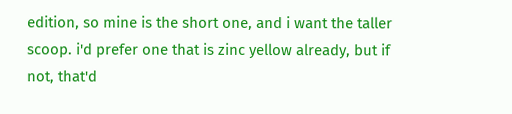edition, so mine is the short one, and i want the taller scoop. i'd prefer one that is zinc yellow already, but if not, that'd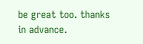be great too. thanks in advance.